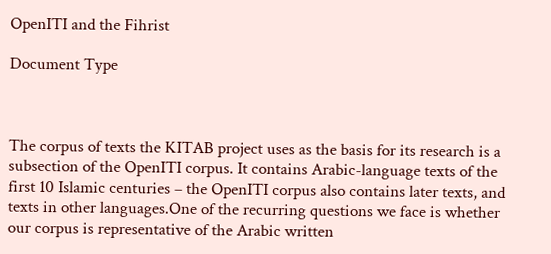OpenITI and the Fihrist

Document Type



The corpus of texts the KITAB project uses as the basis for its research is a subsection of the OpenITI corpus. It contains Arabic-language texts of the first 10 Islamic centuries – the OpenITI corpus also contains later texts, and texts in other languages.One of the recurring questions we face is whether our corpus is representative of the Arabic written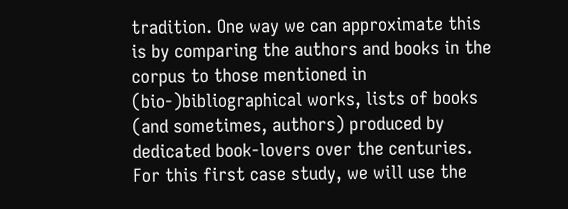tradition. One way we can approximate this is by comparing the authors and books in the corpus to those mentioned in (bio-)bibliographical works, lists of books (and sometimes, authors) produced by dedicated book-lovers over the centuries. For this first case study, we will use the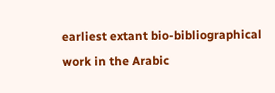earliest extant bio-bibliographical work in the Arabic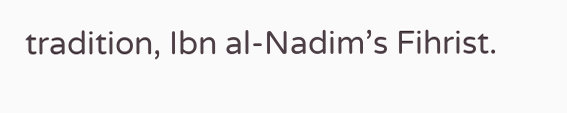tradition, Ibn al-Nadim’s Fihrist.